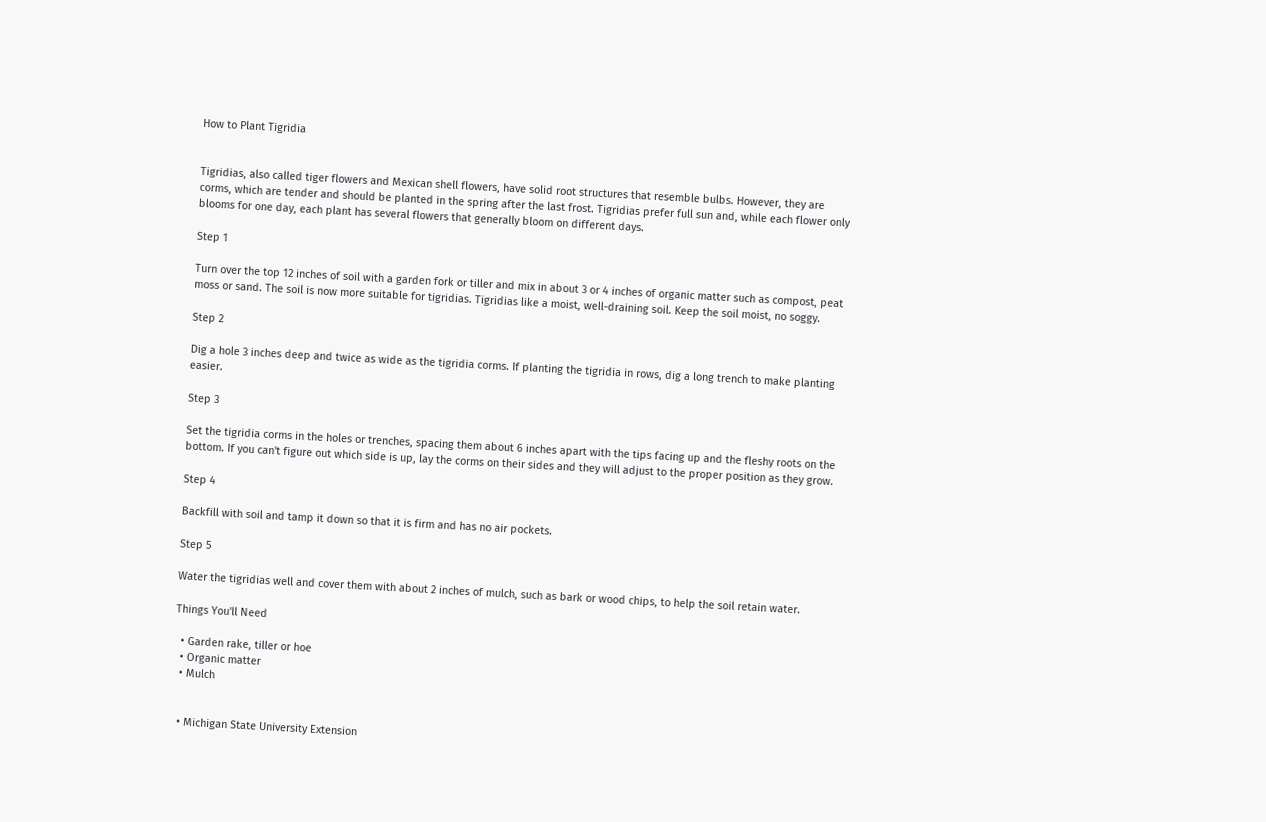How to Plant Tigridia


Tigridias, also called tiger flowers and Mexican shell flowers, have solid root structures that resemble bulbs. However, they are corms, which are tender and should be planted in the spring after the last frost. Tigridias prefer full sun and, while each flower only blooms for one day, each plant has several flowers that generally bloom on different days.

Step 1

Turn over the top 12 inches of soil with a garden fork or tiller and mix in about 3 or 4 inches of organic matter such as compost, peat moss or sand. The soil is now more suitable for tigridias. Tigridias like a moist, well-draining soil. Keep the soil moist, no soggy.

Step 2

Dig a hole 3 inches deep and twice as wide as the tigridia corms. If planting the tigridia in rows, dig a long trench to make planting easier.

Step 3

Set the tigridia corms in the holes or trenches, spacing them about 6 inches apart with the tips facing up and the fleshy roots on the bottom. If you can't figure out which side is up, lay the corms on their sides and they will adjust to the proper position as they grow.

Step 4

Backfill with soil and tamp it down so that it is firm and has no air pockets.

Step 5

Water the tigridias well and cover them with about 2 inches of mulch, such as bark or wood chips, to help the soil retain water.

Things You'll Need

  • Garden rake, tiller or hoe
  • Organic matter
  • Mulch


  • Michigan State University Extension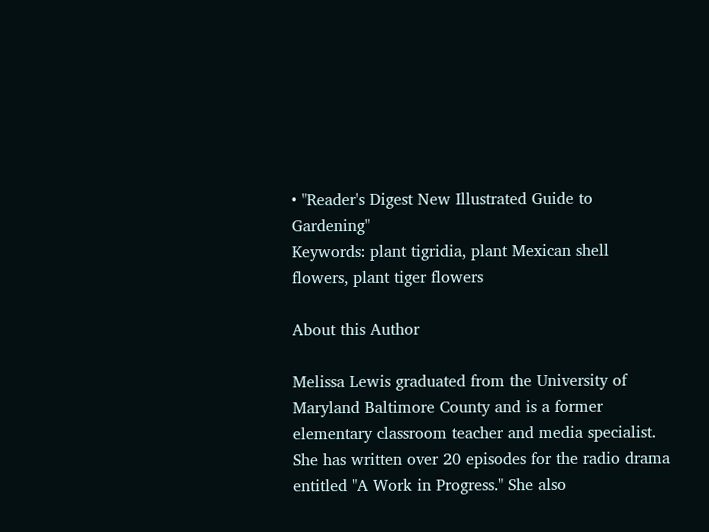• "Reader's Digest New Illustrated Guide to Gardening"
Keywords: plant tigridia, plant Mexican shell flowers, plant tiger flowers

About this Author

Melissa Lewis graduated from the University of Maryland Baltimore County and is a former elementary classroom teacher and media specialist. She has written over 20 episodes for the radio drama entitled "A Work in Progress." She also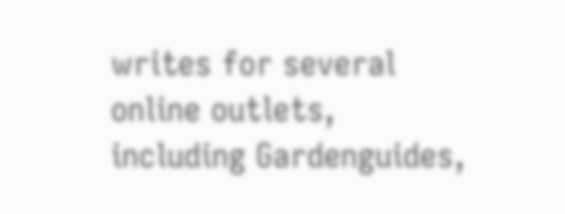writes for several online outlets, including Gardenguides,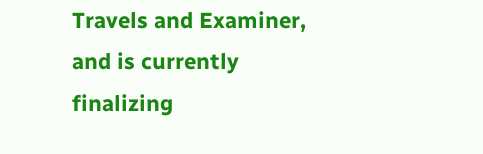Travels and Examiner, and is currently finalizing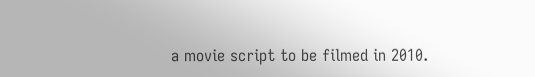a movie script to be filmed in 2010.